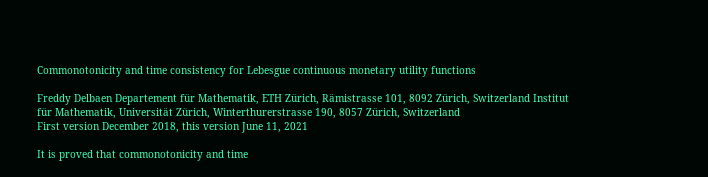Commonotonicity and time consistency for Lebesgue continuous monetary utility functions

Freddy Delbaen Departement für Mathematik, ETH Zürich, Rämistrasse 101, 8092 Zürich, Switzerland Institut für Mathematik, Universität Zürich, Winterthurerstrasse 190, 8057 Zürich, Switzerland
First version December 2018, this version June 11, 2021

It is proved that commonotonicity and time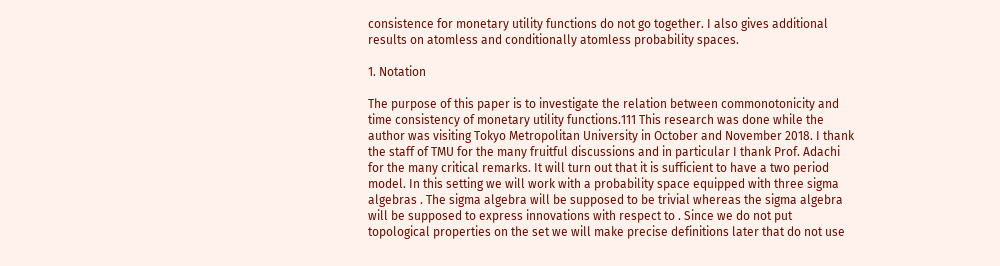consistence for monetary utility functions do not go together. I also gives additional results on atomless and conditionally atomless probability spaces.

1. Notation

The purpose of this paper is to investigate the relation between commonotonicity and time consistency of monetary utility functions.111 This research was done while the author was visiting Tokyo Metropolitan University in October and November 2018. I thank the staff of TMU for the many fruitful discussions and in particular I thank Prof. Adachi for the many critical remarks. It will turn out that it is sufficient to have a two period model. In this setting we will work with a probability space equipped with three sigma algebras . The sigma algebra will be supposed to be trivial whereas the sigma algebra will be supposed to express innovations with respect to . Since we do not put topological properties on the set we will make precise definitions later that do not use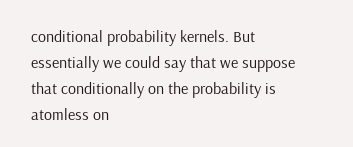conditional probability kernels. But essentially we could say that we suppose that conditionally on the probability is atomless on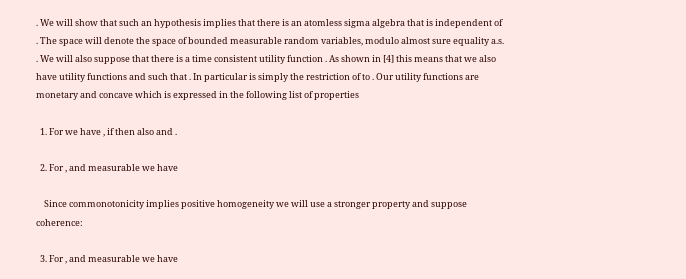. We will show that such an hypothesis implies that there is an atomless sigma algebra that is independent of . The space will denote the space of bounded measurable random variables, modulo almost sure equality a.s. . We will also suppose that there is a time consistent utility function . As shown in [4] this means that we also have utility functions and such that . In particular is simply the restriction of to . Our utility functions are monetary and concave which is expressed in the following list of properties

  1. For we have , if then also and .

  2. For , and measurable we have

    Since commonotonicity implies positive homogeneity we will use a stronger property and suppose coherence:

  3. For , and measurable we have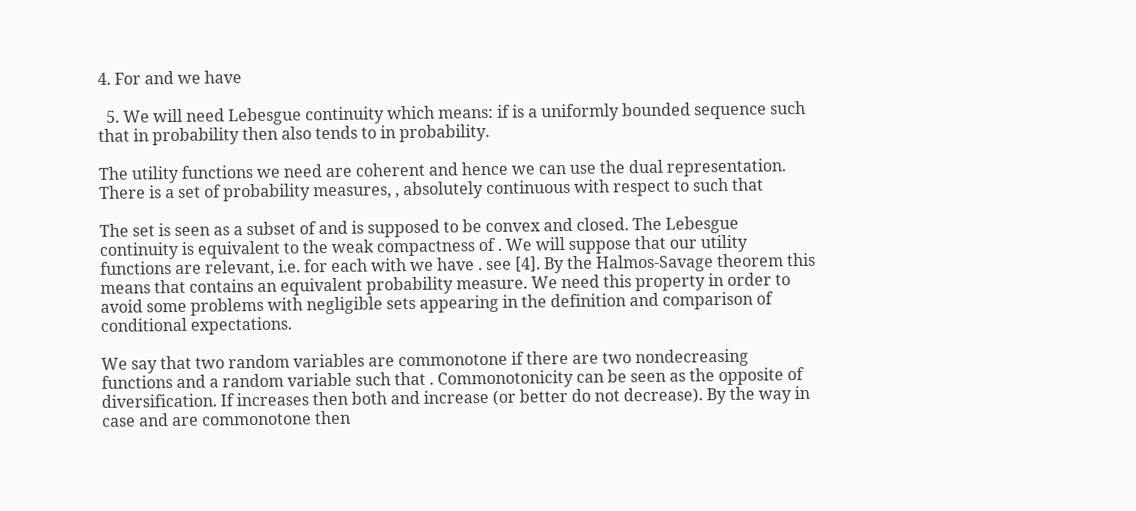4. For and we have

  5. We will need Lebesgue continuity which means: if is a uniformly bounded sequence such that in probability then also tends to in probability.

The utility functions we need are coherent and hence we can use the dual representation. There is a set of probability measures, , absolutely continuous with respect to such that

The set is seen as a subset of and is supposed to be convex and closed. The Lebesgue continuity is equivalent to the weak compactness of . We will suppose that our utility functions are relevant, i.e. for each with we have . see [4]. By the Halmos-Savage theorem this means that contains an equivalent probability measure. We need this property in order to avoid some problems with negligible sets appearing in the definition and comparison of conditional expectations.

We say that two random variables are commonotone if there are two nondecreasing functions and a random variable such that . Commonotonicity can be seen as the opposite of diversification. If increases then both and increase (or better do not decrease). By the way in case and are commonotone then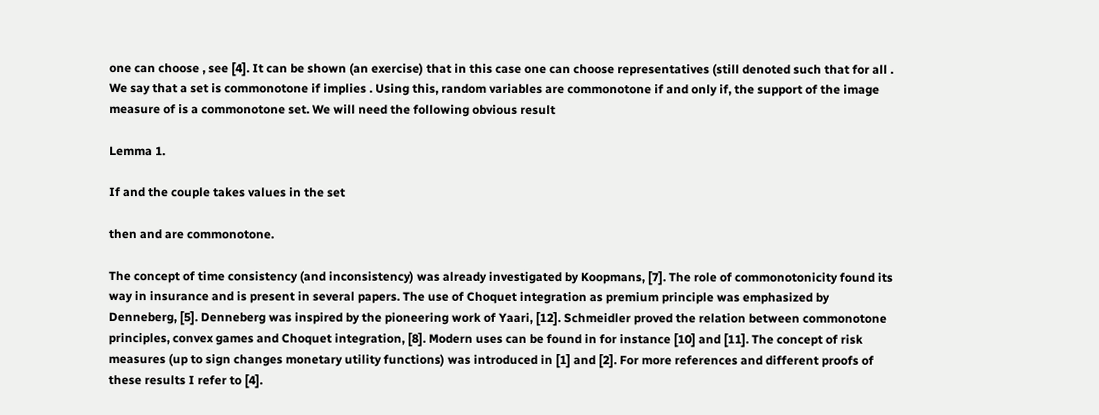one can choose , see [4]. It can be shown (an exercise) that in this case one can choose representatives (still denoted such that for all . We say that a set is commonotone if implies . Using this, random variables are commonotone if and only if, the support of the image measure of is a commonotone set. We will need the following obvious result

Lemma 1.

If and the couple takes values in the set

then and are commonotone.

The concept of time consistency (and inconsistency) was already investigated by Koopmans, [7]. The role of commonotonicity found its way in insurance and is present in several papers. The use of Choquet integration as premium principle was emphasized by Denneberg, [5]. Denneberg was inspired by the pioneering work of Yaari, [12]. Schmeidler proved the relation between commonotone principles, convex games and Choquet integration, [8]. Modern uses can be found in for instance [10] and [11]. The concept of risk measures (up to sign changes monetary utility functions) was introduced in [1] and [2]. For more references and different proofs of these results I refer to [4].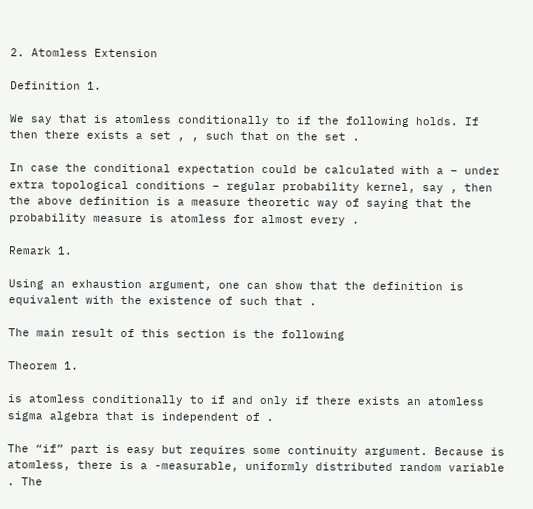2. Atomless Extension

Definition 1.

We say that is atomless conditionally to if the following holds. If then there exists a set , , such that on the set .

In case the conditional expectation could be calculated with a – under extra topological conditions – regular probability kernel, say , then the above definition is a measure theoretic way of saying that the probability measure is atomless for almost every .

Remark 1.

Using an exhaustion argument, one can show that the definition is equivalent with the existence of such that .

The main result of this section is the following

Theorem 1.

is atomless conditionally to if and only if there exists an atomless sigma algebra that is independent of .

The “if” part is easy but requires some continuity argument. Because is atomless, there is a -measurable, uniformly distributed random variable . The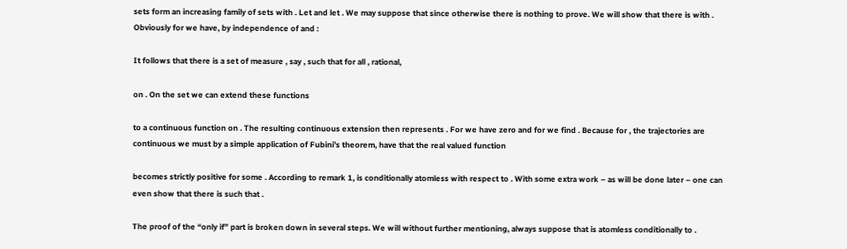sets form an increasing family of sets with . Let and let . We may suppose that since otherwise there is nothing to prove. We will show that there is with . Obviously for we have, by independence of and :

It follows that there is a set of measure , say , such that for all , rational,

on . On the set we can extend these functions

to a continuous function on . The resulting continuous extension then represents . For we have zero and for we find . Because for , the trajectories are continuous we must by a simple application of Fubini’s theorem, have that the real valued function

becomes strictly positive for some . According to remark 1, is conditionally atomless with respect to . With some extra work – as will be done later – one can even show that there is such that .

The proof of the “only if” part is broken down in several steps. We will without further mentioning, always suppose that is atomless conditionally to .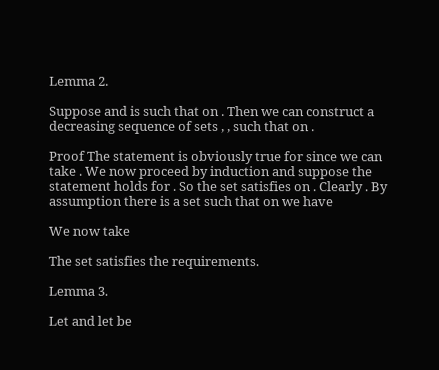Lemma 2.

Suppose and is such that on . Then we can construct a decreasing sequence of sets , , such that on .

Proof The statement is obviously true for since we can take . We now proceed by induction and suppose the statement holds for . So the set satisfies on . Clearly . By assumption there is a set such that on we have

We now take

The set satisfies the requirements.

Lemma 3.

Let and let be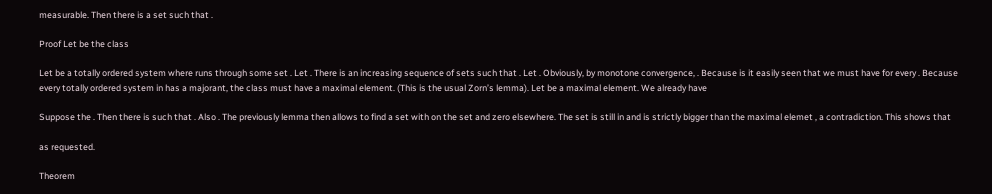measurable. Then there is a set such that .

Proof Let be the class

Let be a totally ordered system where runs through some set . Let . There is an increasing sequence of sets such that . Let . Obviously, by monotone convergence, . Because is it easily seen that we must have for every . Because every totally ordered system in has a majorant, the class must have a maximal element. (This is the usual Zorn’s lemma). Let be a maximal element. We already have

Suppose the . Then there is such that . Also . The previously lemma then allows to find a set with on the set and zero elsewhere. The set is still in and is strictly bigger than the maximal elemet , a contradiction. This shows that

as requested.

Theorem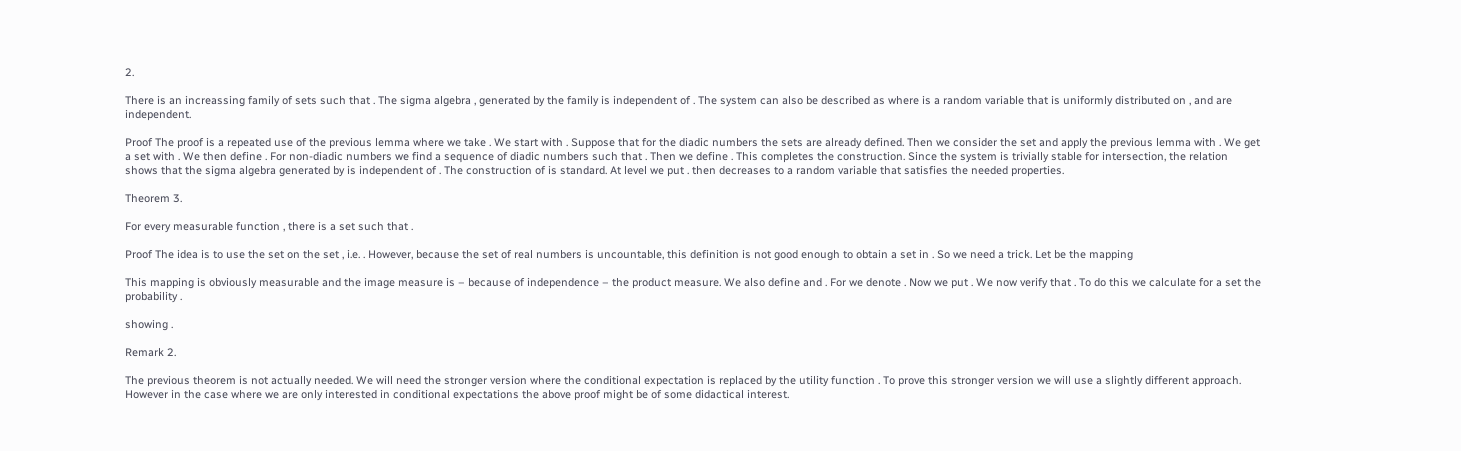2.

There is an increassing family of sets such that . The sigma algebra , generated by the family is independent of . The system can also be described as where is a random variable that is uniformly distributed on , and are independent.

Proof The proof is a repeated use of the previous lemma where we take . We start with . Suppose that for the diadic numbers the sets are already defined. Then we consider the set and apply the previous lemma with . We get a set with . We then define . For non-diadic numbers we find a sequence of diadic numbers such that . Then we define . This completes the construction. Since the system is trivially stable for intersection, the relation shows that the sigma algebra generated by is independent of . The construction of is standard. At level we put . then decreases to a random variable that satisfies the needed properties.

Theorem 3.

For every measurable function , there is a set such that .

Proof The idea is to use the set on the set , i.e. . However, because the set of real numbers is uncountable, this definition is not good enough to obtain a set in . So we need a trick. Let be the mapping

This mapping is obviously measurable and the image measure is – because of independence – the product measure. We also define and . For we denote . Now we put . We now verify that . To do this we calculate for a set the probability .

showing .

Remark 2.

The previous theorem is not actually needed. We will need the stronger version where the conditional expectation is replaced by the utility function . To prove this stronger version we will use a slightly different approach. However in the case where we are only interested in conditional expectations the above proof might be of some didactical interest.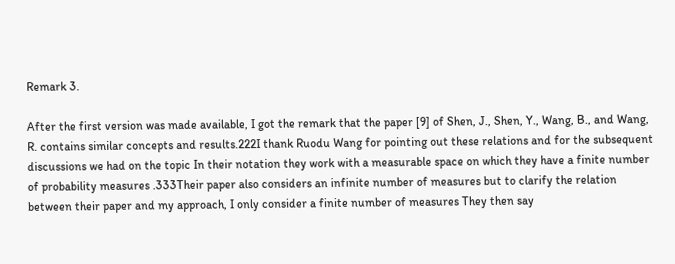Remark 3.

After the first version was made available, I got the remark that the paper [9] of Shen, J., Shen, Y., Wang, B., and Wang, R. contains similar concepts and results.222I thank Ruodu Wang for pointing out these relations and for the subsequent discussions we had on the topic In their notation they work with a measurable space on which they have a finite number of probability measures .333Their paper also considers an infinite number of measures but to clarify the relation between their paper and my approach, I only consider a finite number of measures They then say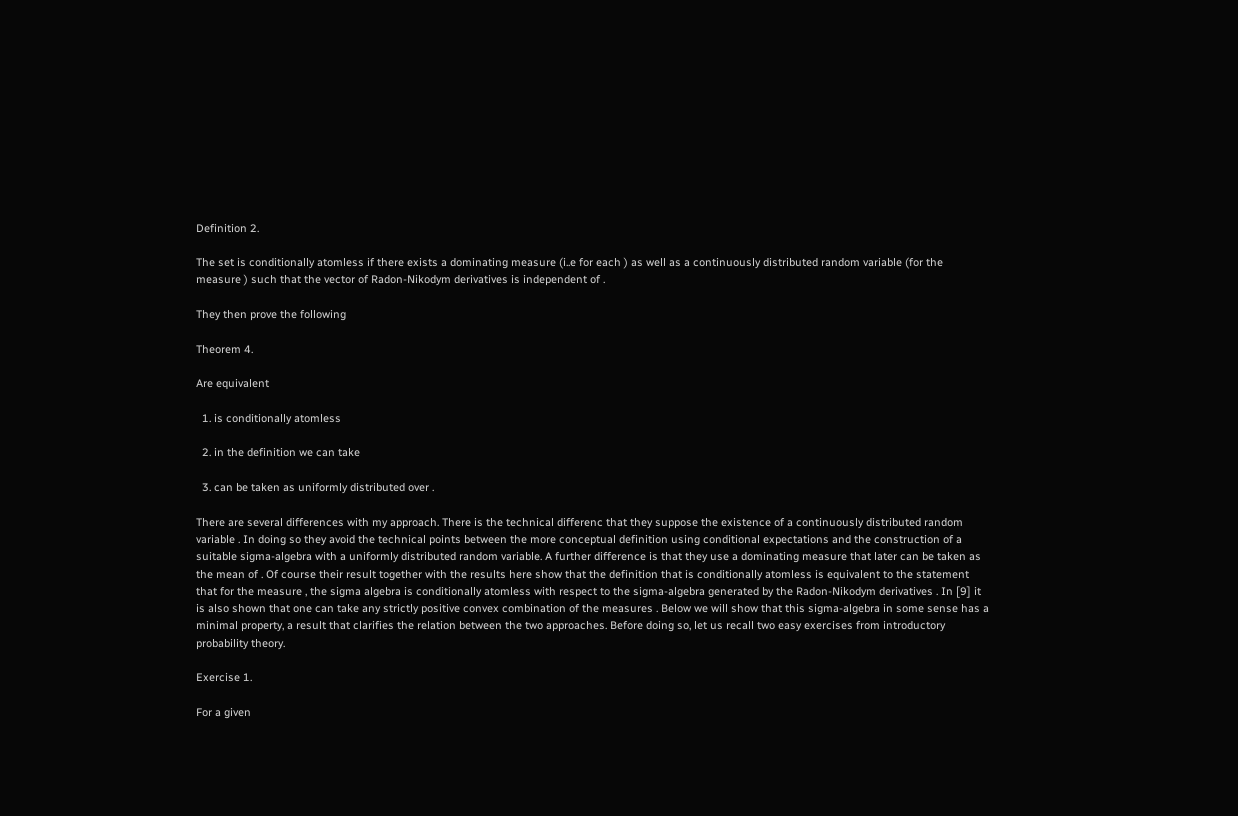Definition 2.

The set is conditionally atomless if there exists a dominating measure (i..e for each ) as well as a continuously distributed random variable (for the measure ) such that the vector of Radon-Nikodym derivatives is independent of .

They then prove the following

Theorem 4.

Are equivalent

  1. is conditionally atomless

  2. in the definition we can take

  3. can be taken as uniformly distributed over .

There are several differences with my approach. There is the technical differenc that they suppose the existence of a continuously distributed random variable . In doing so they avoid the technical points between the more conceptual definition using conditional expectations and the construction of a suitable sigma-algebra with a uniformly distributed random variable. A further difference is that they use a dominating measure that later can be taken as the mean of . Of course their result together with the results here show that the definition that is conditionally atomless is equivalent to the statement that for the measure , the sigma algebra is conditionally atomless with respect to the sigma-algebra generated by the Radon-Nikodym derivatives . In [9] it is also shown that one can take any strictly positive convex combination of the measures . Below we will show that this sigma-algebra in some sense has a minimal property, a result that clarifies the relation between the two approaches. Before doing so, let us recall two easy exercises from introductory probability theory.

Exercise 1.

For a given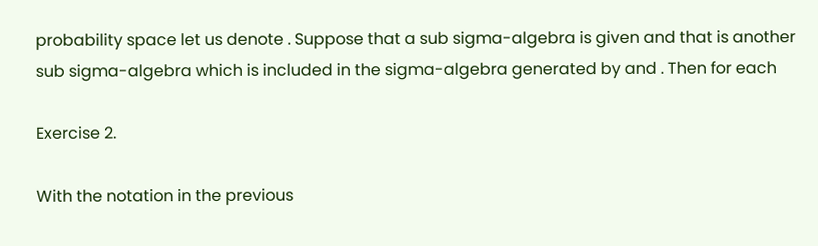probability space let us denote . Suppose that a sub sigma-algebra is given and that is another sub sigma-algebra which is included in the sigma-algebra generated by and . Then for each

Exercise 2.

With the notation in the previous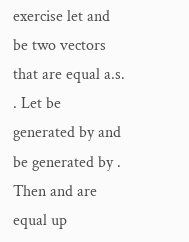exercise let and be two vectors that are equal a.s. . Let be generated by and be generated by . Then and are equal up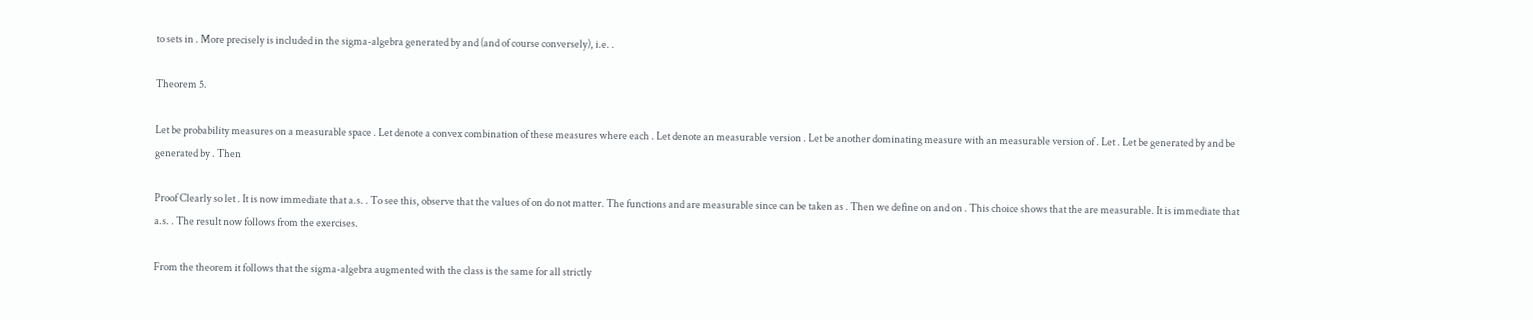to sets in . More precisely is included in the sigma-algebra generated by and (and of course conversely), i.e. .

Theorem 5.

Let be probability measures on a measurable space . Let denote a convex combination of these measures where each . Let denote an measurable version . Let be another dominating measure with an measurable version of . Let . Let be generated by and be generated by . Then

Proof Clearly so let . It is now immediate that a.s. . To see this, observe that the values of on do not matter. The functions and are measurable since can be taken as . Then we define on and on . This choice shows that the are measurable. It is immediate that a.s. . The result now follows from the exercises.

From the theorem it follows that the sigma-algebra augmented with the class is the same for all strictly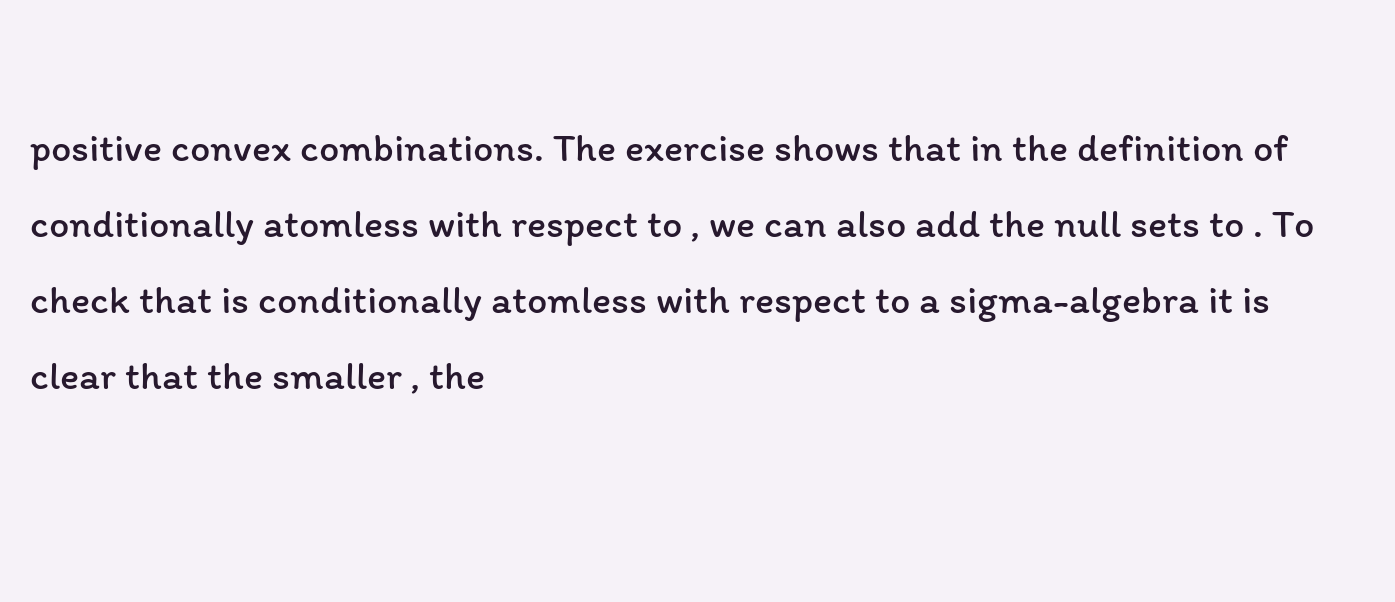positive convex combinations. The exercise shows that in the definition of conditionally atomless with respect to , we can also add the null sets to . To check that is conditionally atomless with respect to a sigma-algebra it is clear that the smaller , the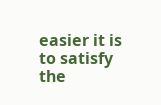easier it is to satisfy the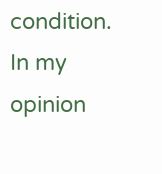condition. In my opinion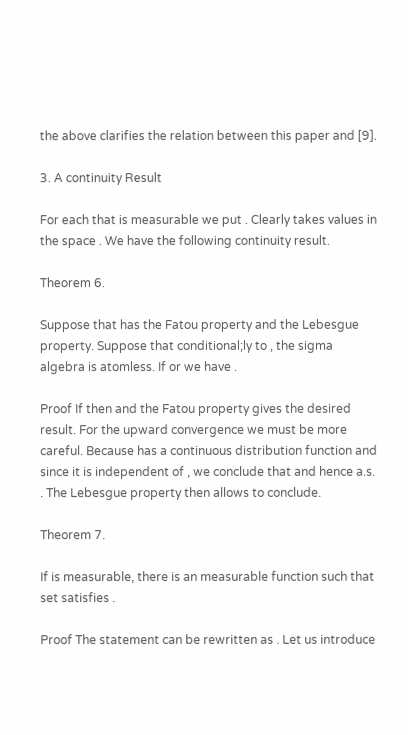the above clarifies the relation between this paper and [9].

3. A continuity Result

For each that is measurable we put . Clearly takes values in the space . We have the following continuity result.

Theorem 6.

Suppose that has the Fatou property and the Lebesgue property. Suppose that conditional;ly to , the sigma algebra is atomless. If or we have .

Proof If then and the Fatou property gives the desired result. For the upward convergence we must be more careful. Because has a continuous distribution function and since it is independent of , we conclude that and hence a.s. . The Lebesgue property then allows to conclude.

Theorem 7.

If is measurable, there is an measurable function such that set satisfies .

Proof The statement can be rewritten as . Let us introduce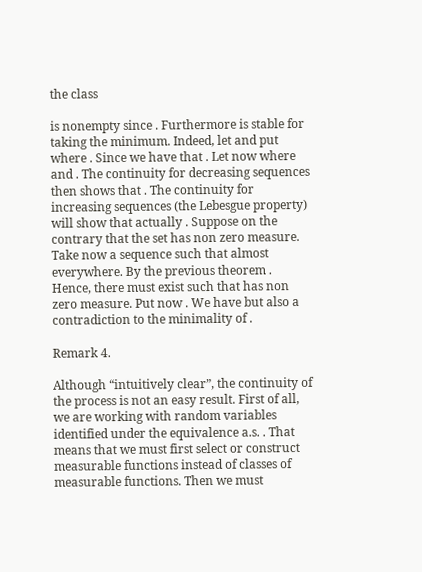the class

is nonempty since . Furthermore is stable for taking the minimum. Indeed, let and put where . Since we have that . Let now where and . The continuity for decreasing sequences then shows that . The continuity for increasing sequences (the Lebesgue property) will show that actually . Suppose on the contrary that the set has non zero measure. Take now a sequence such that almost everywhere. By the previous theorem . Hence, there must exist such that has non zero measure. Put now . We have but also a contradiction to the minimality of .

Remark 4.

Although “intuitively clear”, the continuity of the process is not an easy result. First of all, we are working with random variables identified under the equivalence a.s. . That means that we must first select or construct measurable functions instead of classes of measurable functions. Then we must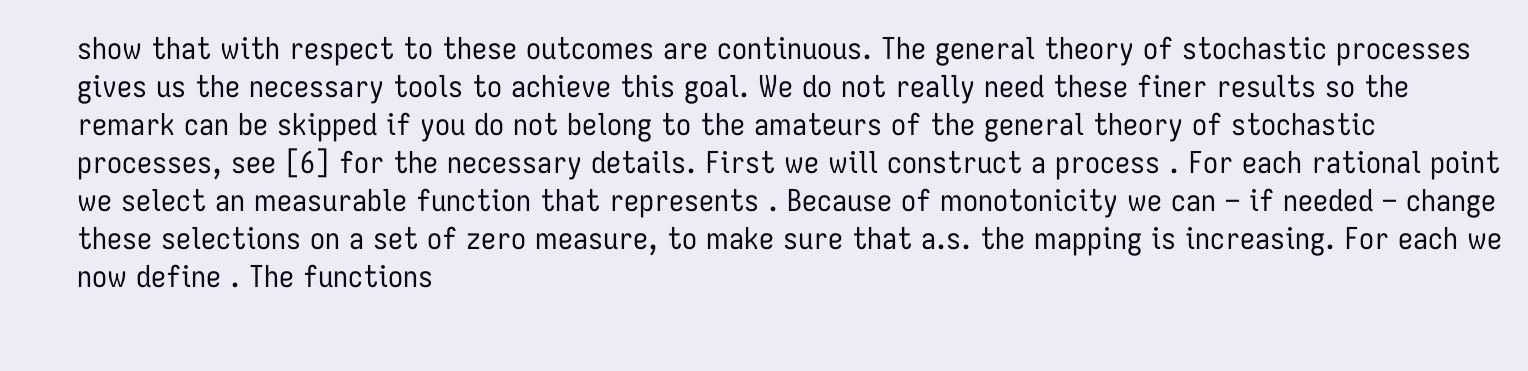show that with respect to these outcomes are continuous. The general theory of stochastic processes gives us the necessary tools to achieve this goal. We do not really need these finer results so the remark can be skipped if you do not belong to the amateurs of the general theory of stochastic processes, see [6] for the necessary details. First we will construct a process . For each rational point we select an measurable function that represents . Because of monotonicity we can – if needed – change these selections on a set of zero measure, to make sure that a.s. the mapping is increasing. For each we now define . The functions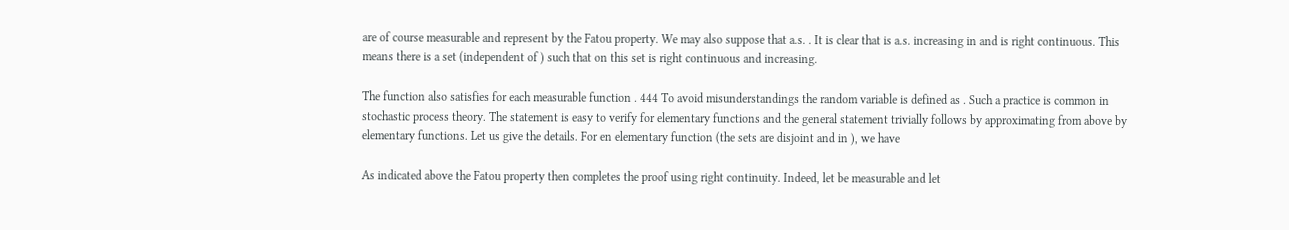are of course measurable and represent by the Fatou property. We may also suppose that a.s. . It is clear that is a.s. increasing in and is right continuous. This means there is a set (independent of ) such that on this set is right continuous and increasing.

The function also satisfies for each measurable function . 444 To avoid misunderstandings the random variable is defined as . Such a practice is common in stochastic process theory. The statement is easy to verify for elementary functions and the general statement trivially follows by approximating from above by elementary functions. Let us give the details. For en elementary function (the sets are disjoint and in ), we have

As indicated above the Fatou property then completes the proof using right continuity. Indeed, let be measurable and let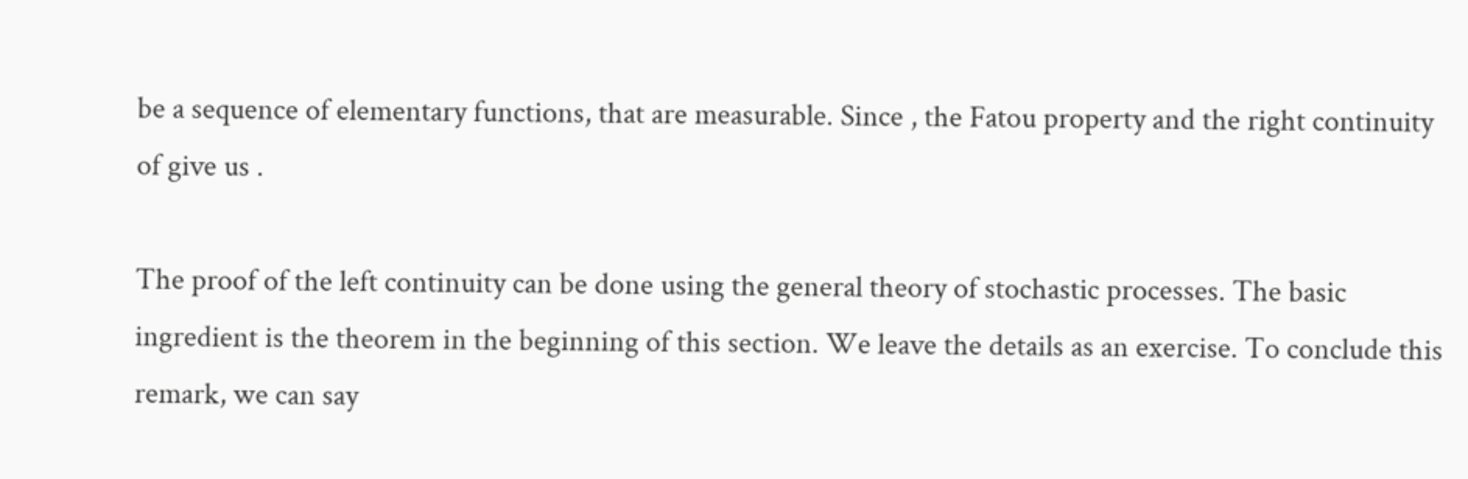be a sequence of elementary functions, that are measurable. Since , the Fatou property and the right continuity of give us .

The proof of the left continuity can be done using the general theory of stochastic processes. The basic ingredient is the theorem in the beginning of this section. We leave the details as an exercise. To conclude this remark, we can say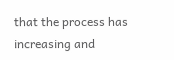that the process has increasing and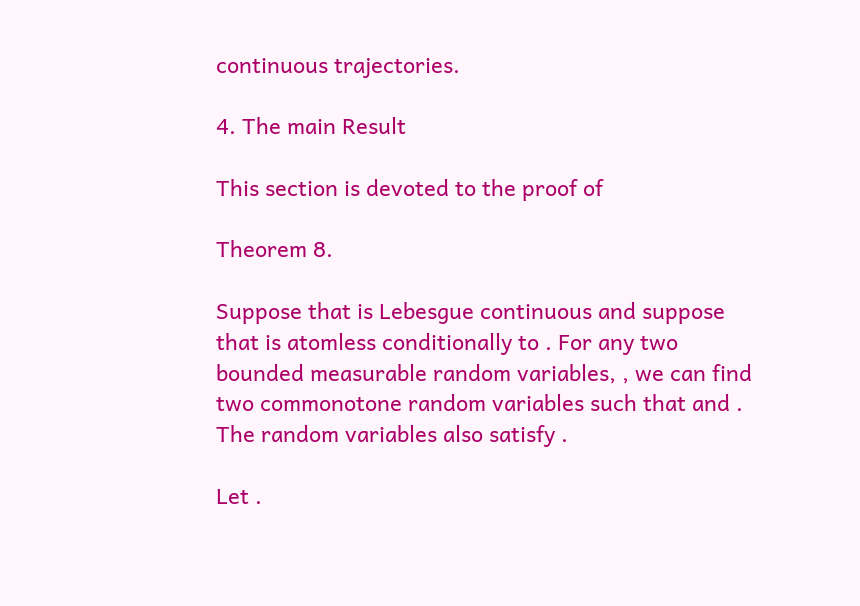continuous trajectories.

4. The main Result

This section is devoted to the proof of

Theorem 8.

Suppose that is Lebesgue continuous and suppose that is atomless conditionally to . For any two bounded measurable random variables, , we can find two commonotone random variables such that and . The random variables also satisfy .

Let .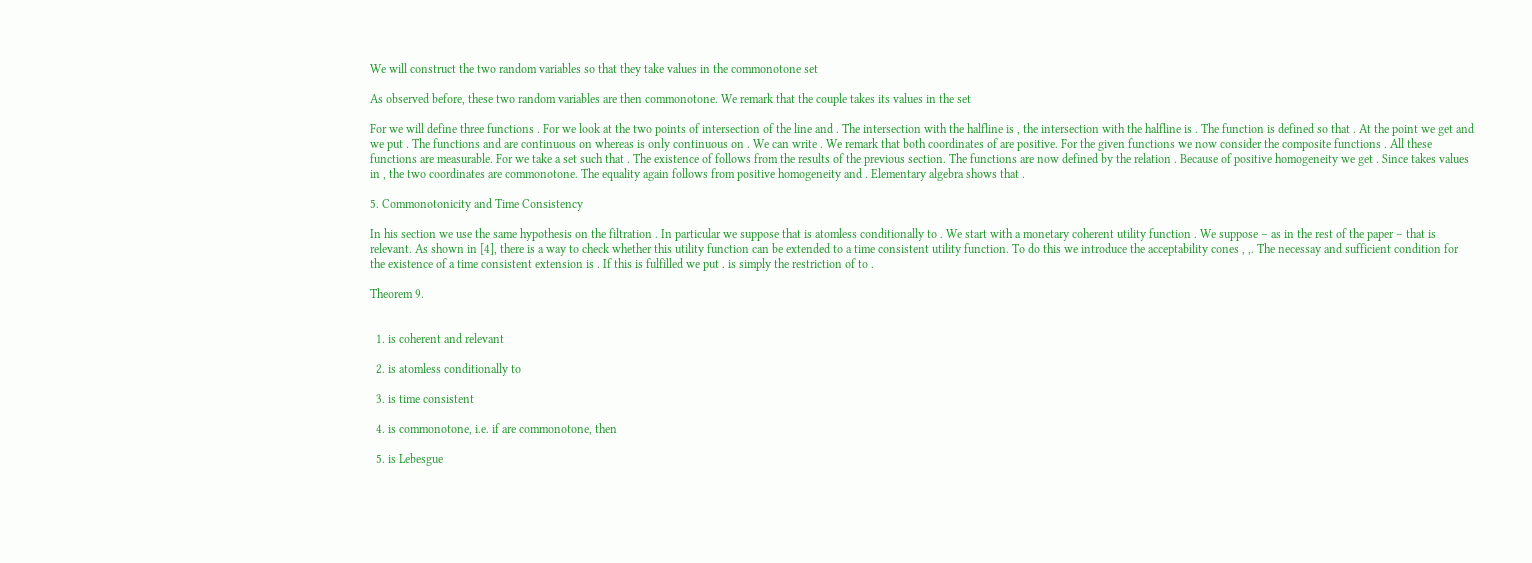We will construct the two random variables so that they take values in the commonotone set

As observed before, these two random variables are then commonotone. We remark that the couple takes its values in the set

For we will define three functions . For we look at the two points of intersection of the line and . The intersection with the halfline is , the intersection with the halfline is . The function is defined so that . At the point we get and we put . The functions and are continuous on whereas is only continuous on . We can write . We remark that both coordinates of are positive. For the given functions we now consider the composite functions . All these functions are measurable. For we take a set such that . The existence of follows from the results of the previous section. The functions are now defined by the relation . Because of positive homogeneity we get . Since takes values in , the two coordinates are commonotone. The equality again follows from positive homogeneity and . Elementary algebra shows that .

5. Commonotonicity and Time Consistency

In his section we use the same hypothesis on the filtration . In particular we suppose that is atomless conditionally to . We start with a monetary coherent utility function . We suppose – as in the rest of the paper – that is relevant. As shown in [4], there is a way to check whether this utility function can be extended to a time consistent utility function. To do this we introduce the acceptability cones , ,. The necessay and sufficient condition for the existence of a time consistent extension is . If this is fulfilled we put . is simply the restriction of to .

Theorem 9.


  1. is coherent and relevant

  2. is atomless conditionally to

  3. is time consistent

  4. is commonotone, i.e. if are commonotone, then

  5. is Lebesgue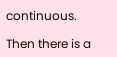continuous.

Then there is a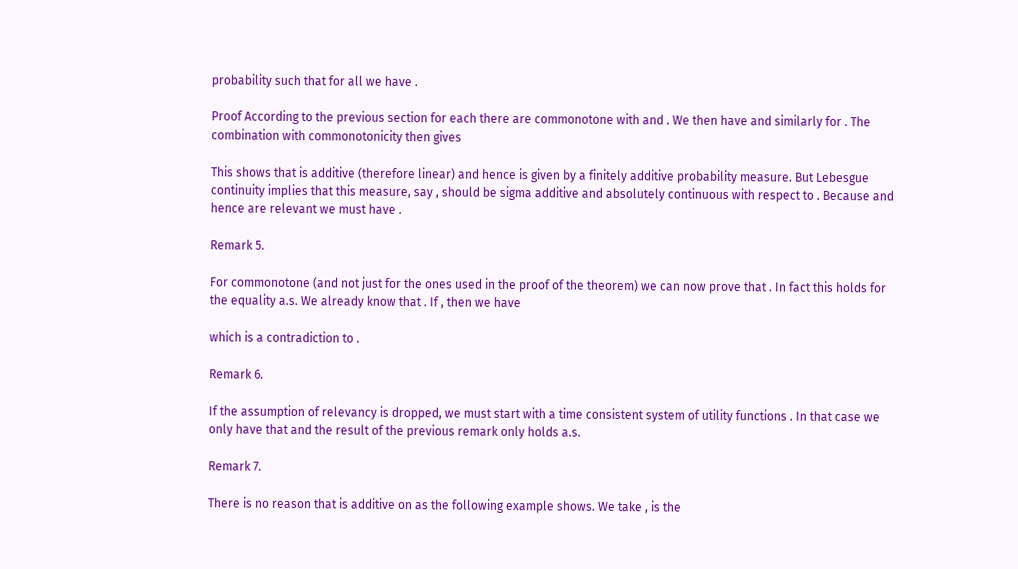probability such that for all we have .

Proof According to the previous section for each there are commonotone with and . We then have and similarly for . The combination with commonotonicity then gives

This shows that is additive (therefore linear) and hence is given by a finitely additive probability measure. But Lebesgue continuity implies that this measure, say , should be sigma additive and absolutely continuous with respect to . Because and hence are relevant we must have .

Remark 5.

For commonotone (and not just for the ones used in the proof of the theorem) we can now prove that . In fact this holds for the equality a.s. We already know that . If , then we have

which is a contradiction to .

Remark 6.

If the assumption of relevancy is dropped, we must start with a time consistent system of utility functions . In that case we only have that and the result of the previous remark only holds a.s.

Remark 7.

There is no reason that is additive on as the following example shows. We take , is the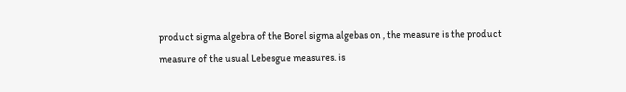product sigma algebra of the Borel sigma algebas on , the measure is the product measure of the usual Lebesgue measures. is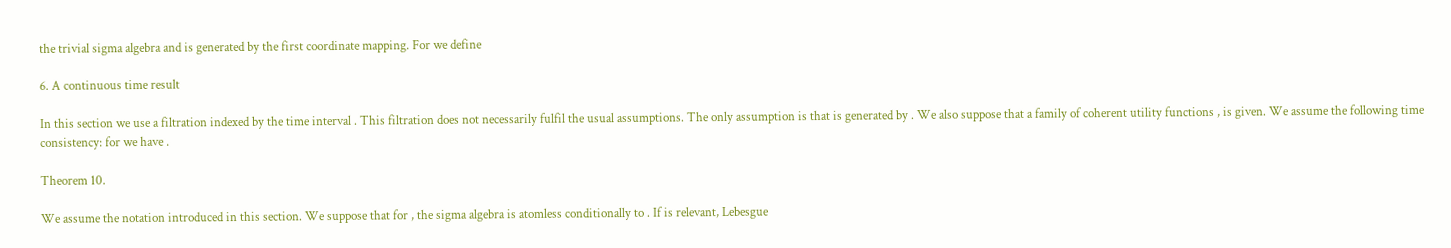the trivial sigma algebra and is generated by the first coordinate mapping. For we define

6. A continuous time result

In this section we use a filtration indexed by the time interval . This filtration does not necessarily fulfil the usual assumptions. The only assumption is that is generated by . We also suppose that a family of coherent utility functions , is given. We assume the following time consistency: for we have .

Theorem 10.

We assume the notation introduced in this section. We suppose that for , the sigma algebra is atomless conditionally to . If is relevant, Lebesgue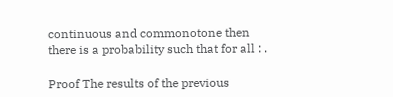continuous and commonotone then there is a probability such that for all : .

Proof The results of the previous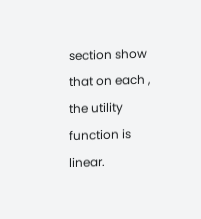section show that on each , the utility function is linear.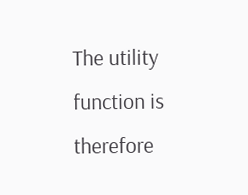The utility function is therefore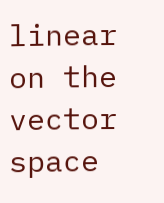linear on the vector space